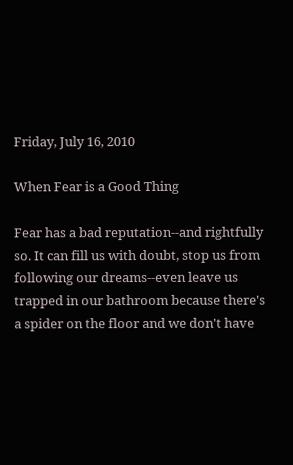Friday, July 16, 2010

When Fear is a Good Thing

Fear has a bad reputation--and rightfully so. It can fill us with doubt, stop us from following our dreams--even leave us trapped in our bathroom because there's a spider on the floor and we don't have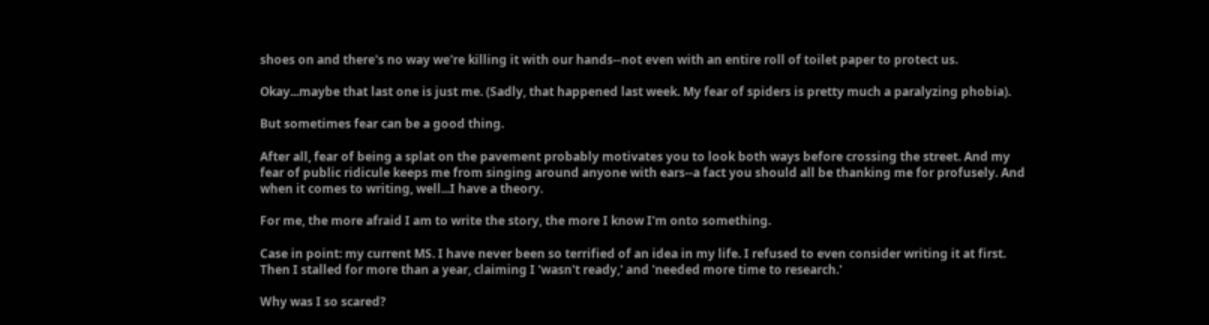shoes on and there's no way we're killing it with our hands--not even with an entire roll of toilet paper to protect us.

Okay...maybe that last one is just me. (Sadly, that happened last week. My fear of spiders is pretty much a paralyzing phobia).

But sometimes fear can be a good thing.

After all, fear of being a splat on the pavement probably motivates you to look both ways before crossing the street. And my fear of public ridicule keeps me from singing around anyone with ears--a fact you should all be thanking me for profusely. And when it comes to writing, well...I have a theory.

For me, the more afraid I am to write the story, the more I know I'm onto something.

Case in point: my current MS. I have never been so terrified of an idea in my life. I refused to even consider writing it at first. Then I stalled for more than a year, claiming I 'wasn't ready,' and 'needed more time to research.'

Why was I so scared?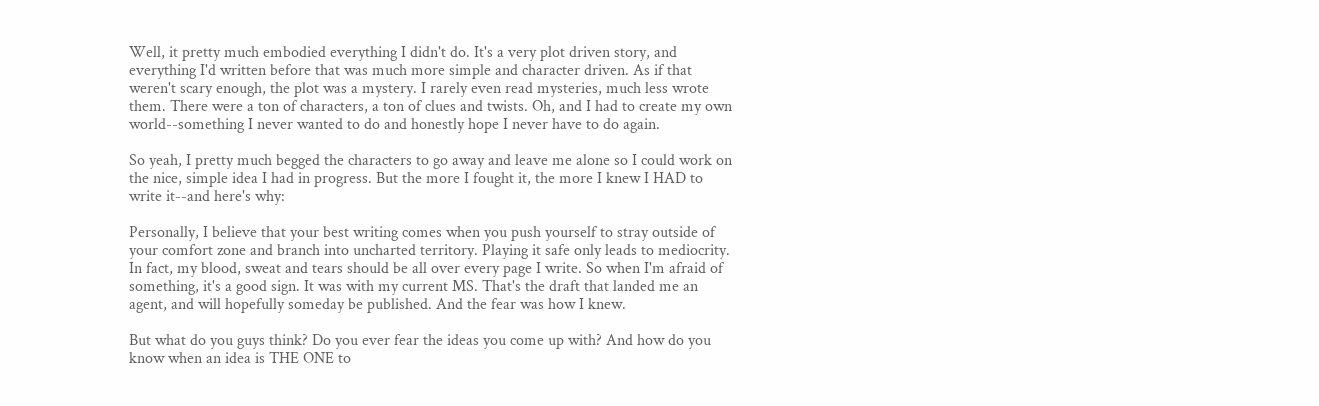Well, it pretty much embodied everything I didn't do. It's a very plot driven story, and everything I'd written before that was much more simple and character driven. As if that weren't scary enough, the plot was a mystery. I rarely even read mysteries, much less wrote them. There were a ton of characters, a ton of clues and twists. Oh, and I had to create my own world--something I never wanted to do and honestly hope I never have to do again.

So yeah, I pretty much begged the characters to go away and leave me alone so I could work on the nice, simple idea I had in progress. But the more I fought it, the more I knew I HAD to write it--and here's why:

Personally, I believe that your best writing comes when you push yourself to stray outside of your comfort zone and branch into uncharted territory. Playing it safe only leads to mediocrity. In fact, my blood, sweat and tears should be all over every page I write. So when I'm afraid of something, it's a good sign. It was with my current MS. That's the draft that landed me an agent, and will hopefully someday be published. And the fear was how I knew.

But what do you guys think? Do you ever fear the ideas you come up with? And how do you know when an idea is THE ONE to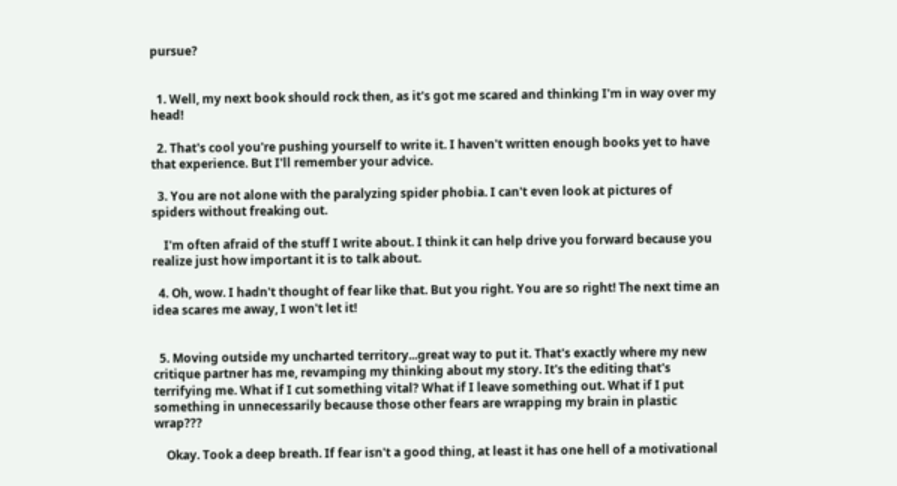pursue?


  1. Well, my next book should rock then, as it's got me scared and thinking I'm in way over my head!

  2. That's cool you're pushing yourself to write it. I haven't written enough books yet to have that experience. But I'll remember your advice.

  3. You are not alone with the paralyzing spider phobia. I can't even look at pictures of spiders without freaking out.

    I'm often afraid of the stuff I write about. I think it can help drive you forward because you realize just how important it is to talk about.

  4. Oh, wow. I hadn't thought of fear like that. But you right. You are so right! The next time an idea scares me away, I won't let it!


  5. Moving outside my uncharted territory...great way to put it. That's exactly where my new critique partner has me, revamping my thinking about my story. It's the editing that's terrifying me. What if I cut something vital? What if I leave something out. What if I put something in unnecessarily because those other fears are wrapping my brain in plastic wrap???

    Okay. Took a deep breath. If fear isn't a good thing, at least it has one hell of a motivational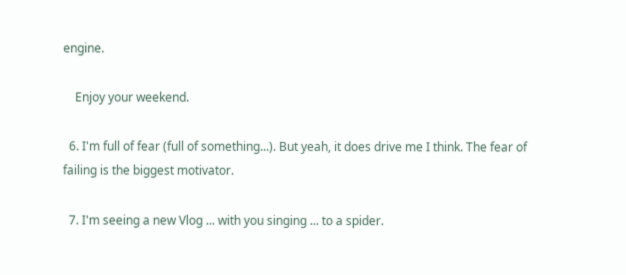engine.

    Enjoy your weekend.

  6. I'm full of fear (full of something...). But yeah, it does drive me I think. The fear of failing is the biggest motivator.

  7. I'm seeing a new Vlog ... with you singing ... to a spider.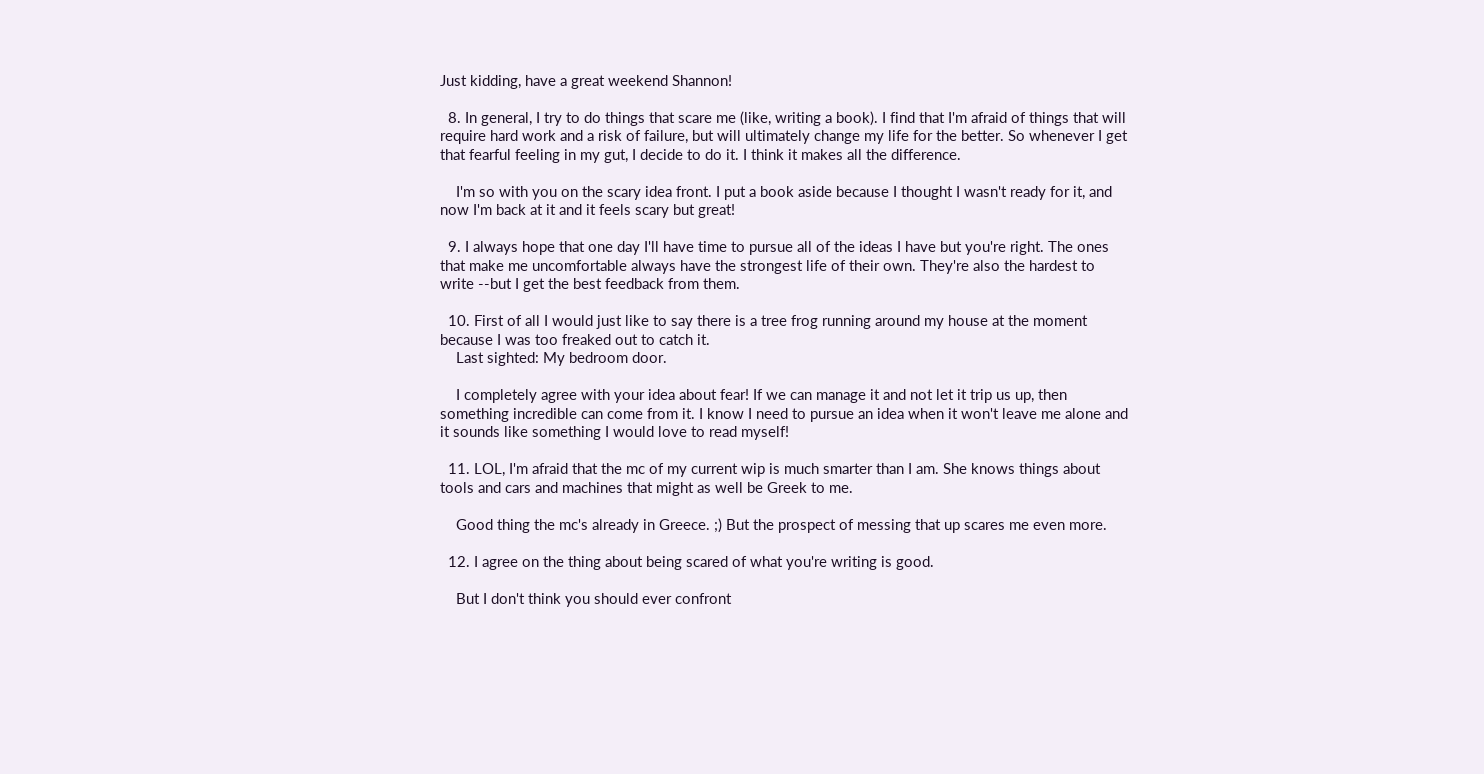Just kidding, have a great weekend Shannon!

  8. In general, I try to do things that scare me (like, writing a book). I find that I'm afraid of things that will require hard work and a risk of failure, but will ultimately change my life for the better. So whenever I get that fearful feeling in my gut, I decide to do it. I think it makes all the difference.

    I'm so with you on the scary idea front. I put a book aside because I thought I wasn't ready for it, and now I'm back at it and it feels scary but great!

  9. I always hope that one day I'll have time to pursue all of the ideas I have but you're right. The ones that make me uncomfortable always have the strongest life of their own. They're also the hardest to write --but I get the best feedback from them.

  10. First of all I would just like to say there is a tree frog running around my house at the moment because I was too freaked out to catch it.
    Last sighted: My bedroom door.

    I completely agree with your idea about fear! If we can manage it and not let it trip us up, then something incredible can come from it. I know I need to pursue an idea when it won't leave me alone and it sounds like something I would love to read myself!

  11. LOL, I'm afraid that the mc of my current wip is much smarter than I am. She knows things about tools and cars and machines that might as well be Greek to me.

    Good thing the mc's already in Greece. ;) But the prospect of messing that up scares me even more.

  12. I agree on the thing about being scared of what you're writing is good.

    But I don't think you should ever confront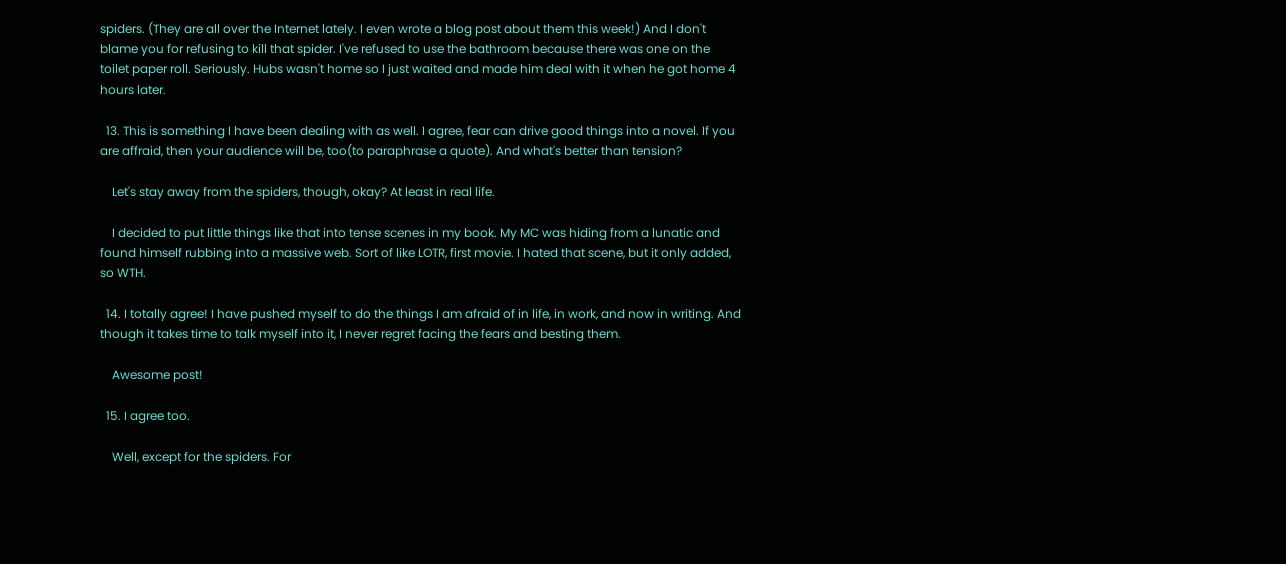spiders. (They are all over the Internet lately. I even wrote a blog post about them this week!) And I don't blame you for refusing to kill that spider. I've refused to use the bathroom because there was one on the toilet paper roll. Seriously. Hubs wasn't home so I just waited and made him deal with it when he got home 4 hours later.

  13. This is something I have been dealing with as well. I agree, fear can drive good things into a novel. If you are affraid, then your audience will be, too(to paraphrase a quote). And what's better than tension?

    Let's stay away from the spiders, though, okay? At least in real life.

    I decided to put little things like that into tense scenes in my book. My MC was hiding from a lunatic and found himself rubbing into a massive web. Sort of like LOTR, first movie. I hated that scene, but it only added, so WTH.

  14. I totally agree! I have pushed myself to do the things I am afraid of in life, in work, and now in writing. And though it takes time to talk myself into it, I never regret facing the fears and besting them.

    Awesome post!

  15. I agree too.

    Well, except for the spiders. For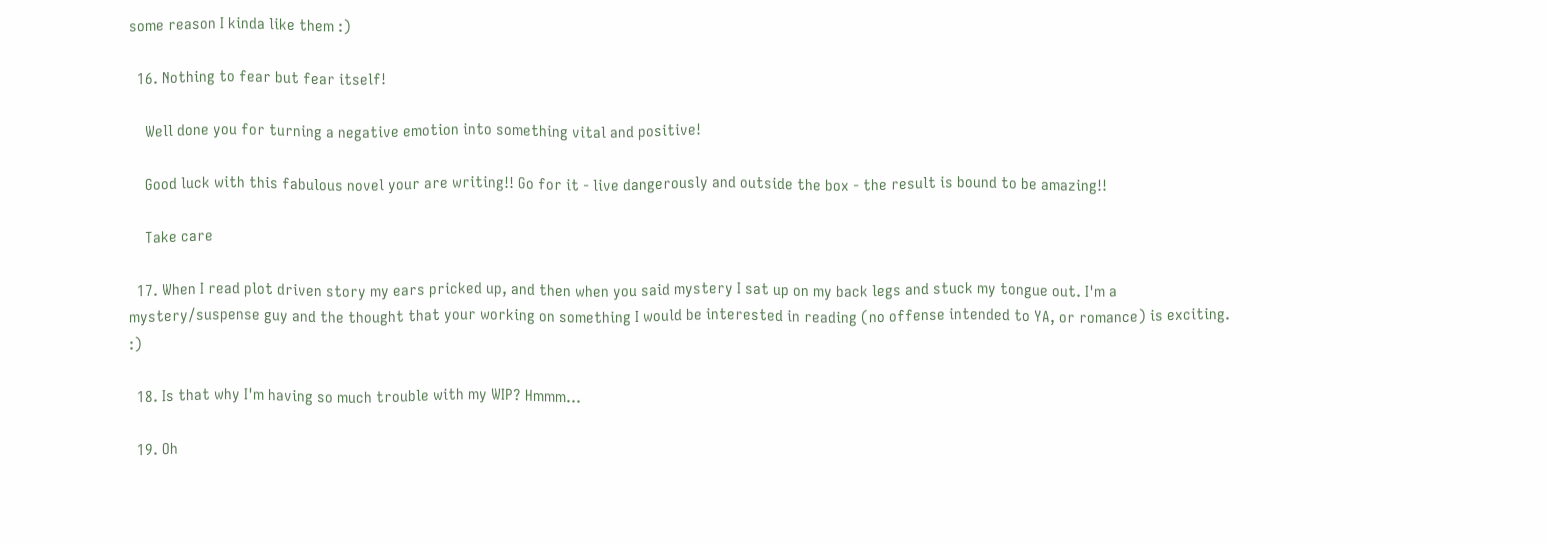some reason I kinda like them :)

  16. Nothing to fear but fear itself!

    Well done you for turning a negative emotion into something vital and positive!

    Good luck with this fabulous novel your are writing!! Go for it - live dangerously and outside the box - the result is bound to be amazing!!

    Take care

  17. When I read plot driven story my ears pricked up, and then when you said mystery I sat up on my back legs and stuck my tongue out. I'm a mystery/suspense guy and the thought that your working on something I would be interested in reading (no offense intended to YA, or romance) is exciting. :)

  18. Is that why I'm having so much trouble with my WIP? Hmmm...

  19. Oh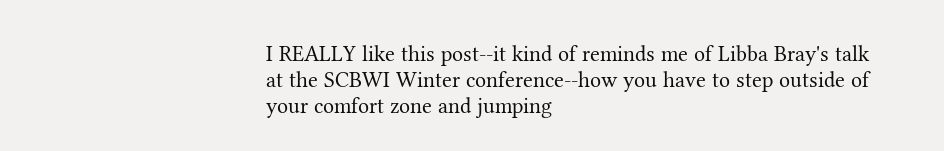I REALLY like this post--it kind of reminds me of Libba Bray's talk at the SCBWI Winter conference--how you have to step outside of your comfort zone and jumping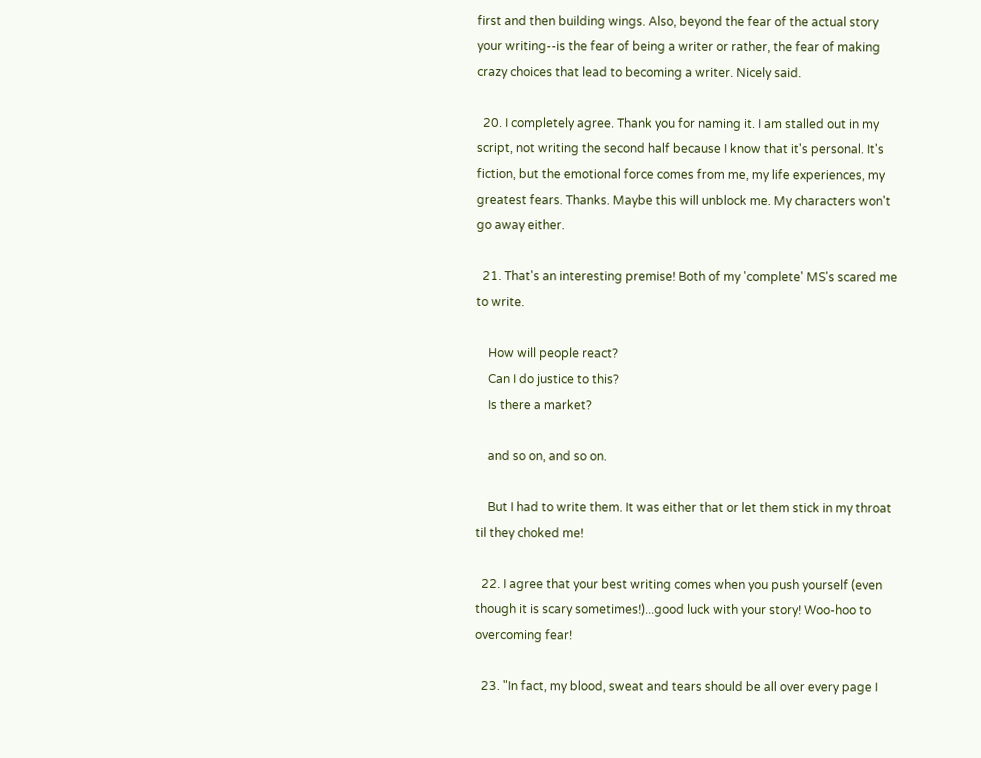first and then building wings. Also, beyond the fear of the actual story your writing--is the fear of being a writer or rather, the fear of making crazy choices that lead to becoming a writer. Nicely said.

  20. I completely agree. Thank you for naming it. I am stalled out in my script, not writing the second half because I know that it's personal. It's fiction, but the emotional force comes from me, my life experiences, my greatest fears. Thanks. Maybe this will unblock me. My characters won't go away either.

  21. That's an interesting premise! Both of my 'complete' MS's scared me to write.

    How will people react?
    Can I do justice to this?
    Is there a market?

    and so on, and so on.

    But I had to write them. It was either that or let them stick in my throat til they choked me!

  22. I agree that your best writing comes when you push yourself (even though it is scary sometimes!)...good luck with your story! Woo-hoo to overcoming fear!

  23. "In fact, my blood, sweat and tears should be all over every page I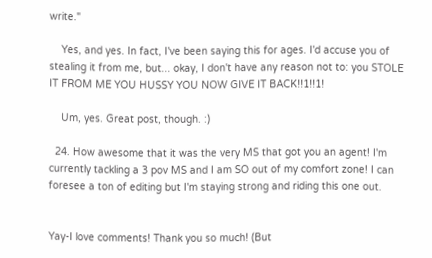write."

    Yes, and yes. In fact, I've been saying this for ages. I'd accuse you of stealing it from me, but... okay, I don't have any reason not to: you STOLE IT FROM ME YOU HUSSY YOU NOW GIVE IT BACK!!1!!1!

    Um, yes. Great post, though. :)

  24. How awesome that it was the very MS that got you an agent! I'm currently tackling a 3 pov MS and I am SO out of my comfort zone! I can foresee a ton of editing but I'm staying strong and riding this one out.


Yay-I love comments! Thank you so much! (But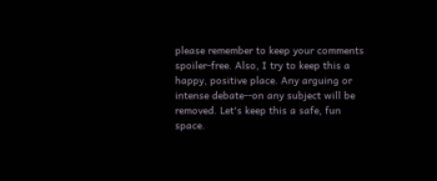please remember to keep your comments spoiler-free. Also, I try to keep this a happy, positive place. Any arguing or intense debate--on any subject will be removed. Let's keep this a safe, fun space.